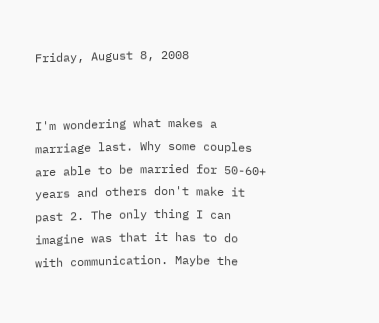Friday, August 8, 2008


I'm wondering what makes a marriage last. Why some couples are able to be married for 50-60+ years and others don't make it past 2. The only thing I can imagine was that it has to do with communication. Maybe the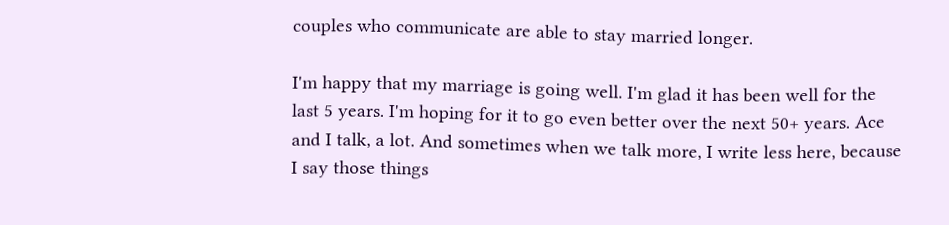couples who communicate are able to stay married longer.

I'm happy that my marriage is going well. I'm glad it has been well for the last 5 years. I'm hoping for it to go even better over the next 50+ years. Ace and I talk, a lot. And sometimes when we talk more, I write less here, because I say those things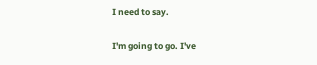I need to say.

I'm going to go. I've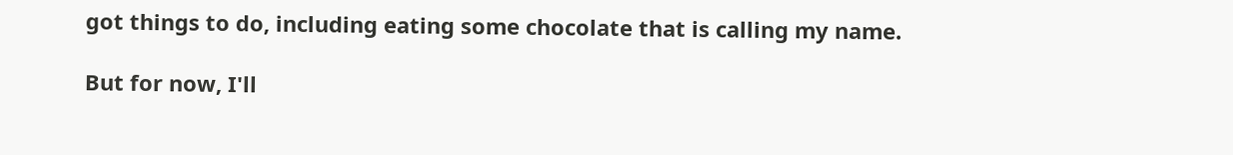got things to do, including eating some chocolate that is calling my name.

But for now, I'll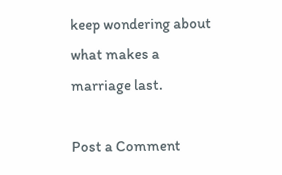keep wondering about what makes a marriage last.

Post a Comment